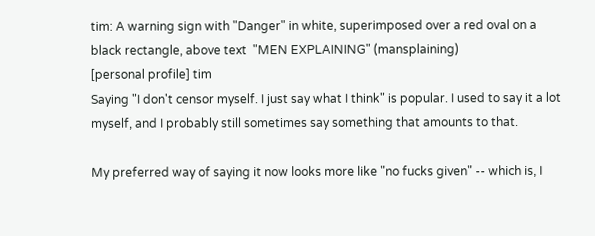tim: A warning sign with "Danger" in white, superimposed over a red oval on a black rectangle, above text  "MEN EXPLAINING" (mansplaining)
[personal profile] tim
Saying "I don't censor myself. I just say what I think" is popular. I used to say it a lot myself, and I probably still sometimes say something that amounts to that.

My preferred way of saying it now looks more like "no fucks given" -- which is, I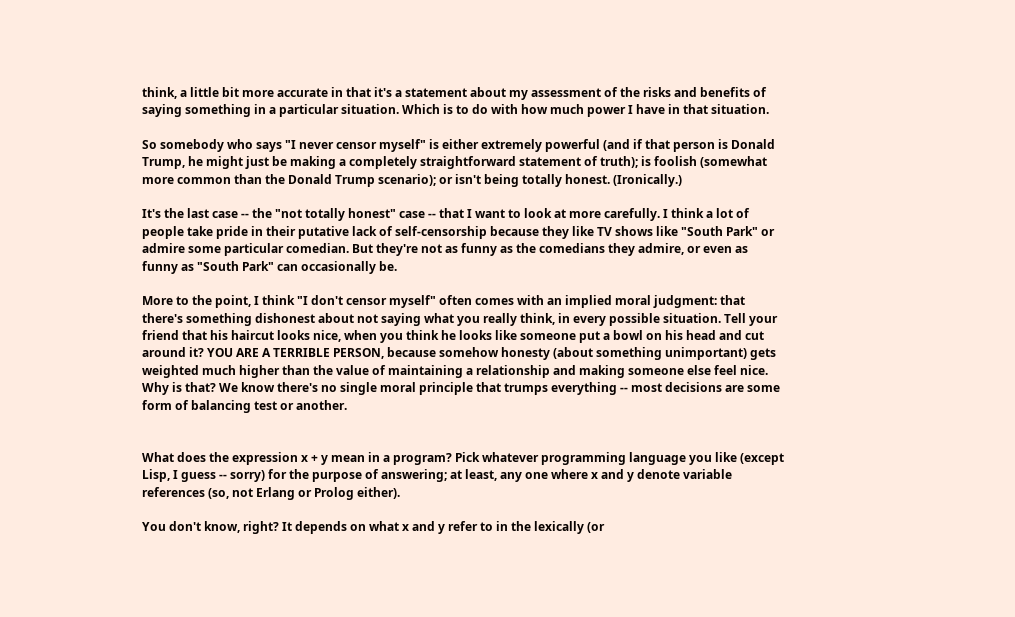think, a little bit more accurate in that it's a statement about my assessment of the risks and benefits of saying something in a particular situation. Which is to do with how much power I have in that situation.

So somebody who says "I never censor myself" is either extremely powerful (and if that person is Donald Trump, he might just be making a completely straightforward statement of truth); is foolish (somewhat more common than the Donald Trump scenario); or isn't being totally honest. (Ironically.)

It's the last case -- the "not totally honest" case -- that I want to look at more carefully. I think a lot of people take pride in their putative lack of self-censorship because they like TV shows like "South Park" or admire some particular comedian. But they're not as funny as the comedians they admire, or even as funny as "South Park" can occasionally be.

More to the point, I think "I don't censor myself" often comes with an implied moral judgment: that there's something dishonest about not saying what you really think, in every possible situation. Tell your friend that his haircut looks nice, when you think he looks like someone put a bowl on his head and cut around it? YOU ARE A TERRIBLE PERSON, because somehow honesty (about something unimportant) gets weighted much higher than the value of maintaining a relationship and making someone else feel nice. Why is that? We know there's no single moral principle that trumps everything -- most decisions are some form of balancing test or another.


What does the expression x + y mean in a program? Pick whatever programming language you like (except Lisp, I guess -- sorry) for the purpose of answering; at least, any one where x and y denote variable references (so, not Erlang or Prolog either).

You don't know, right? It depends on what x and y refer to in the lexically (or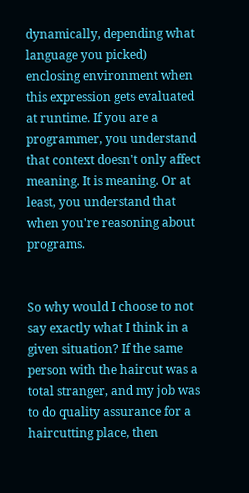dynamically, depending what language you picked) enclosing environment when this expression gets evaluated at runtime. If you are a programmer, you understand that context doesn't only affect meaning. It is meaning. Or at least, you understand that when you're reasoning about programs.


So why would I choose to not say exactly what I think in a given situation? If the same person with the haircut was a total stranger, and my job was to do quality assurance for a haircutting place, then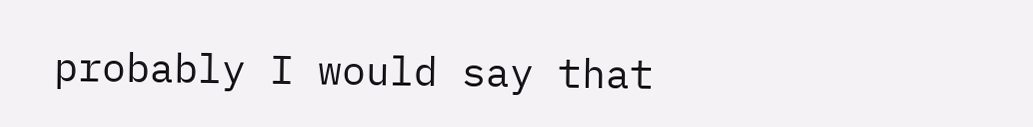probably I would say that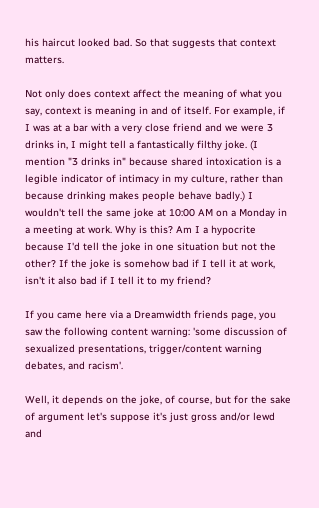his haircut looked bad. So that suggests that context matters.

Not only does context affect the meaning of what you say, context is meaning in and of itself. For example, if I was at a bar with a very close friend and we were 3 drinks in, I might tell a fantastically filthy joke. (I mention "3 drinks in" because shared intoxication is a legible indicator of intimacy in my culture, rather than because drinking makes people behave badly.) I wouldn't tell the same joke at 10:00 AM on a Monday in a meeting at work. Why is this? Am I a hypocrite because I'd tell the joke in one situation but not the other? If the joke is somehow bad if I tell it at work, isn't it also bad if I tell it to my friend?

If you came here via a Dreamwidth friends page, you saw the following content warning: 'some discussion of sexualized presentations, trigger/content warning debates, and racism'.

Well, it depends on the joke, of course, but for the sake of argument let's suppose it's just gross and/or lewd and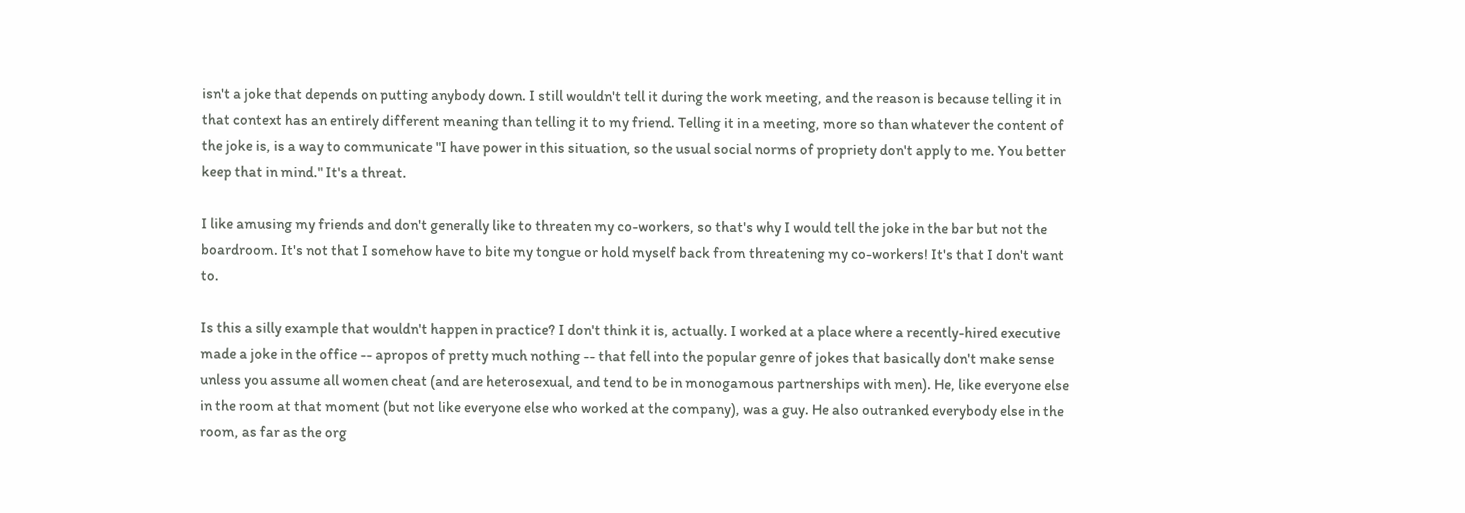isn't a joke that depends on putting anybody down. I still wouldn't tell it during the work meeting, and the reason is because telling it in that context has an entirely different meaning than telling it to my friend. Telling it in a meeting, more so than whatever the content of the joke is, is a way to communicate "I have power in this situation, so the usual social norms of propriety don't apply to me. You better keep that in mind." It's a threat.

I like amusing my friends and don't generally like to threaten my co-workers, so that's why I would tell the joke in the bar but not the boardroom. It's not that I somehow have to bite my tongue or hold myself back from threatening my co-workers! It's that I don't want to.

Is this a silly example that wouldn't happen in practice? I don't think it is, actually. I worked at a place where a recently-hired executive made a joke in the office -- apropos of pretty much nothing -- that fell into the popular genre of jokes that basically don't make sense unless you assume all women cheat (and are heterosexual, and tend to be in monogamous partnerships with men). He, like everyone else in the room at that moment (but not like everyone else who worked at the company), was a guy. He also outranked everybody else in the room, as far as the org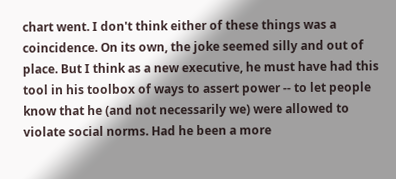chart went. I don't think either of these things was a coincidence. On its own, the joke seemed silly and out of place. But I think as a new executive, he must have had this tool in his toolbox of ways to assert power -- to let people know that he (and not necessarily we) were allowed to violate social norms. Had he been a more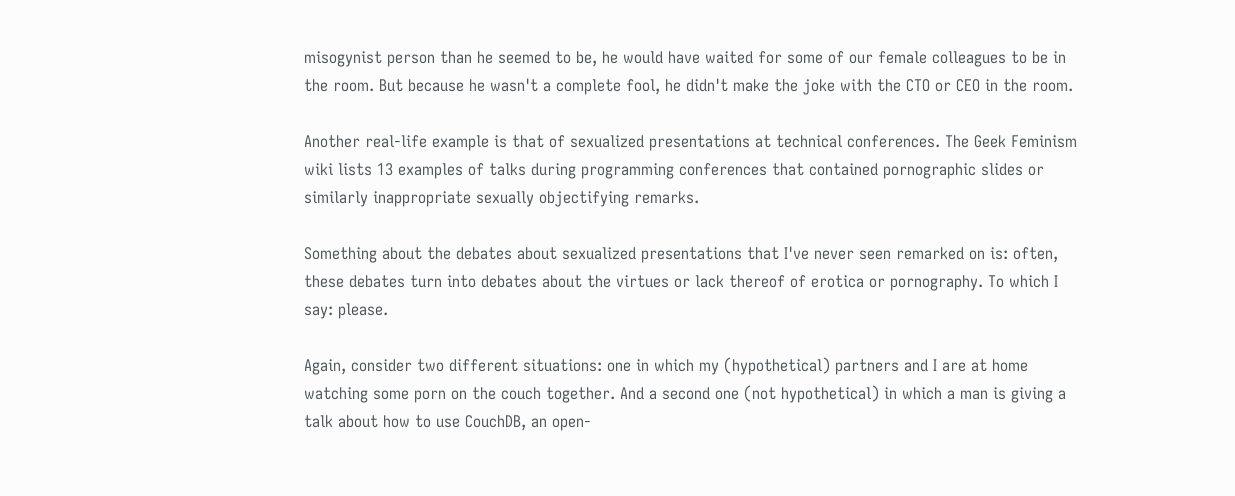misogynist person than he seemed to be, he would have waited for some of our female colleagues to be in the room. But because he wasn't a complete fool, he didn't make the joke with the CTO or CEO in the room.

Another real-life example is that of sexualized presentations at technical conferences. The Geek Feminism wiki lists 13 examples of talks during programming conferences that contained pornographic slides or similarly inappropriate sexually objectifying remarks.

Something about the debates about sexualized presentations that I've never seen remarked on is: often, these debates turn into debates about the virtues or lack thereof of erotica or pornography. To which I say: please.

Again, consider two different situations: one in which my (hypothetical) partners and I are at home watching some porn on the couch together. And a second one (not hypothetical) in which a man is giving a talk about how to use CouchDB, an open-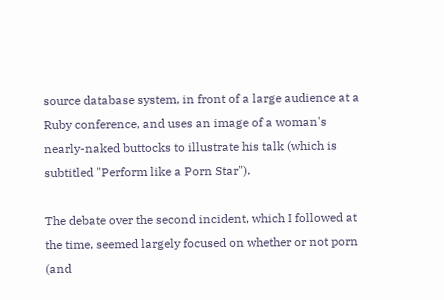source database system, in front of a large audience at a Ruby conference, and uses an image of a woman's nearly-naked buttocks to illustrate his talk (which is subtitled "Perform like a Porn Star").

The debate over the second incident, which I followed at the time, seemed largely focused on whether or not porn (and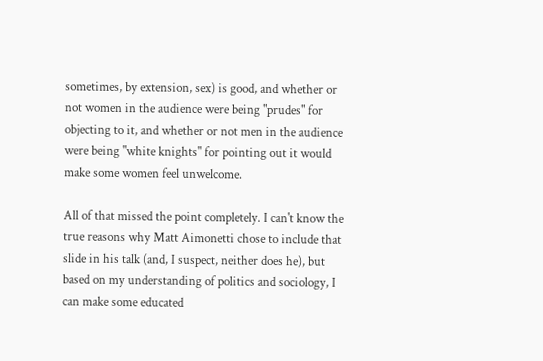sometimes, by extension, sex) is good, and whether or not women in the audience were being "prudes" for objecting to it, and whether or not men in the audience were being "white knights" for pointing out it would make some women feel unwelcome.

All of that missed the point completely. I can't know the true reasons why Matt Aimonetti chose to include that slide in his talk (and, I suspect, neither does he), but based on my understanding of politics and sociology, I can make some educated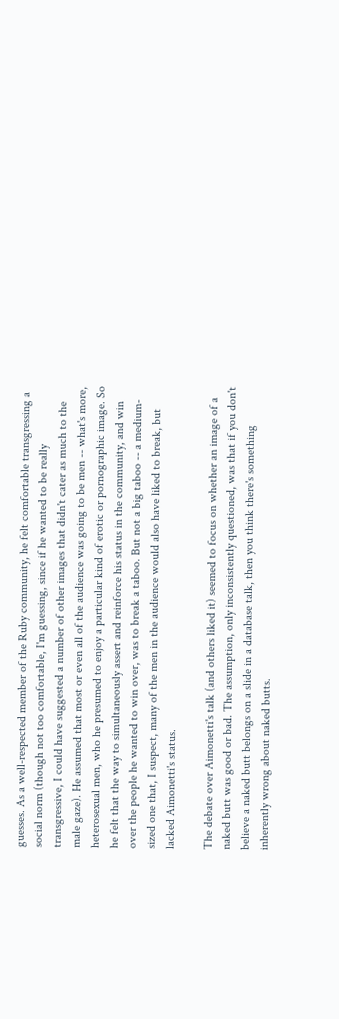guesses. As a well-respected member of the Ruby community, he felt comfortable transgressing a social norm (though not too comfortable, I'm guessing, since if he wanted to be really transgressive, I could have suggested a number of other images that didn't cater as much to the male gaze). He assumed that most or even all of the audience was going to be men -- what's more, heterosexual men, who he presumed to enjoy a particular kind of erotic or pornographic image. So he felt that the way to simultaneously assert and reinforce his status in the community, and win over the people he wanted to win over, was to break a taboo. But not a big taboo -- a medium-sized one that, I suspect, many of the men in the audience would also have liked to break, but lacked Aimonetti's status.

The debate over Aimonetti's talk (and others liked it) seemed to focus on whether an image of a naked butt was good or bad. The assumption, only inconsistently questioned, was that if you don't believe a naked butt belongs on a slide in a database talk, then you think there's something inherently wrong about naked butts.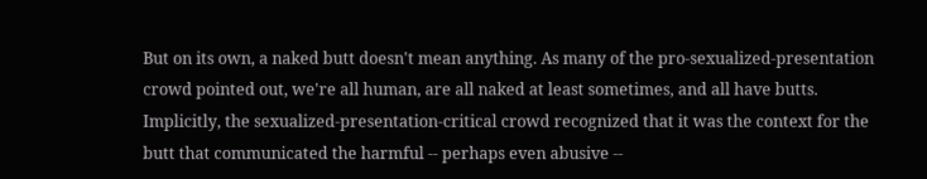But on its own, a naked butt doesn't mean anything. As many of the pro-sexualized-presentation crowd pointed out, we're all human, are all naked at least sometimes, and all have butts. Implicitly, the sexualized-presentation-critical crowd recognized that it was the context for the butt that communicated the harmful -- perhaps even abusive --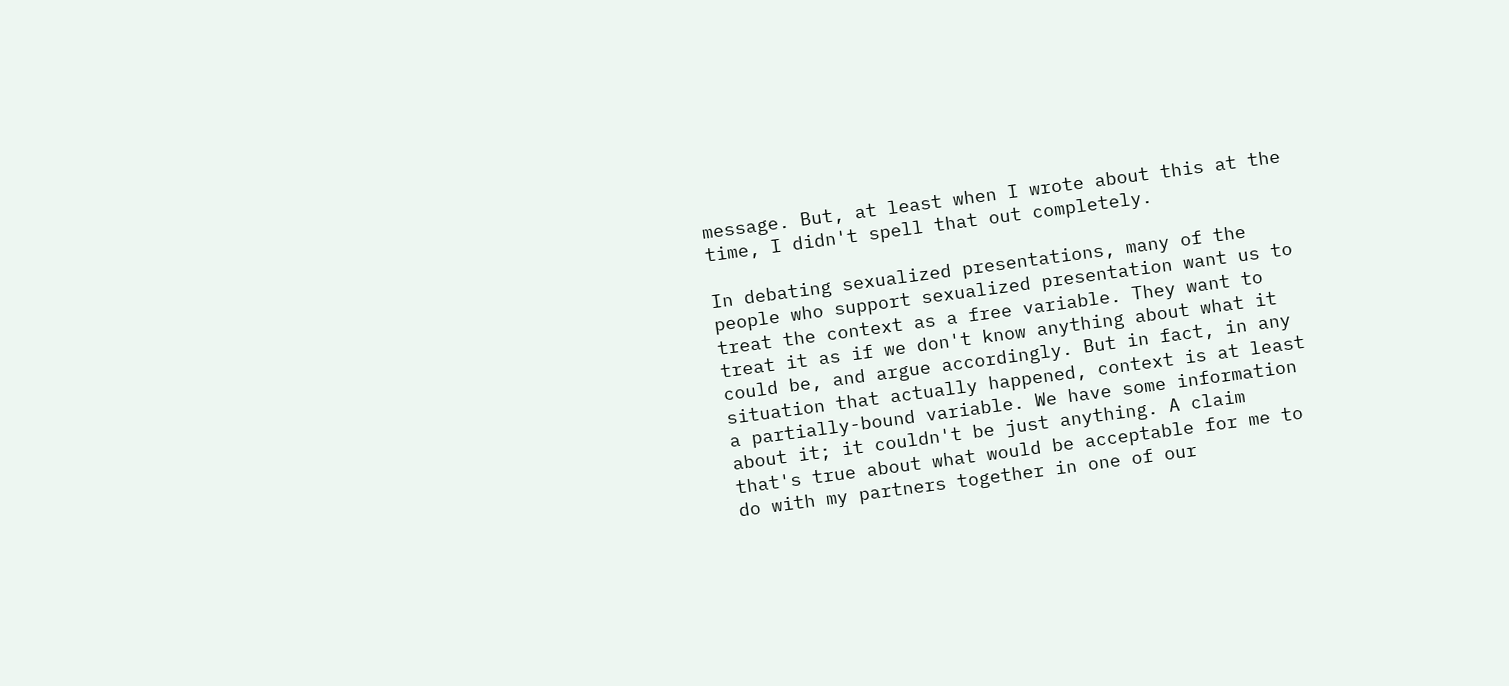message. But, at least when I wrote about this at the time, I didn't spell that out completely.

In debating sexualized presentations, many of the people who support sexualized presentation want us to treat the context as a free variable. They want to treat it as if we don't know anything about what it could be, and argue accordingly. But in fact, in any situation that actually happened, context is at least a partially-bound variable. We have some information about it; it couldn't be just anything. A claim that's true about what would be acceptable for me to do with my partners together in one of our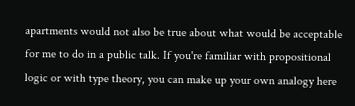apartments would not also be true about what would be acceptable for me to do in a public talk. If you're familiar with propositional logic or with type theory, you can make up your own analogy here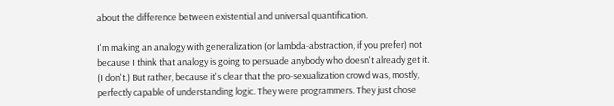about the difference between existential and universal quantification.

I'm making an analogy with generalization (or lambda-abstraction, if you prefer) not because I think that analogy is going to persuade anybody who doesn't already get it. (I don't.) But rather, because it's clear that the pro-sexualization crowd was, mostly, perfectly capable of understanding logic. They were programmers. They just chose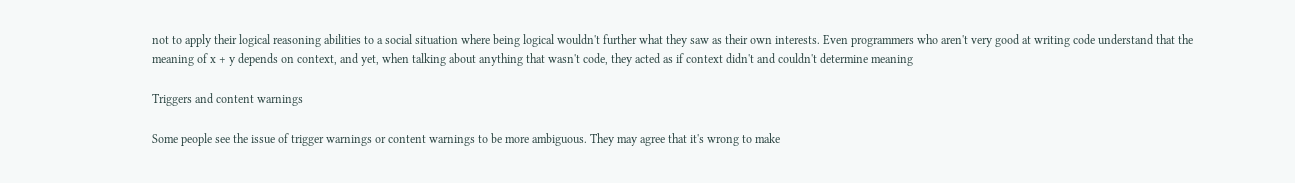not to apply their logical reasoning abilities to a social situation where being logical wouldn't further what they saw as their own interests. Even programmers who aren't very good at writing code understand that the meaning of x + y depends on context, and yet, when talking about anything that wasn't code, they acted as if context didn't and couldn't determine meaning

Triggers and content warnings

Some people see the issue of trigger warnings or content warnings to be more ambiguous. They may agree that it's wrong to make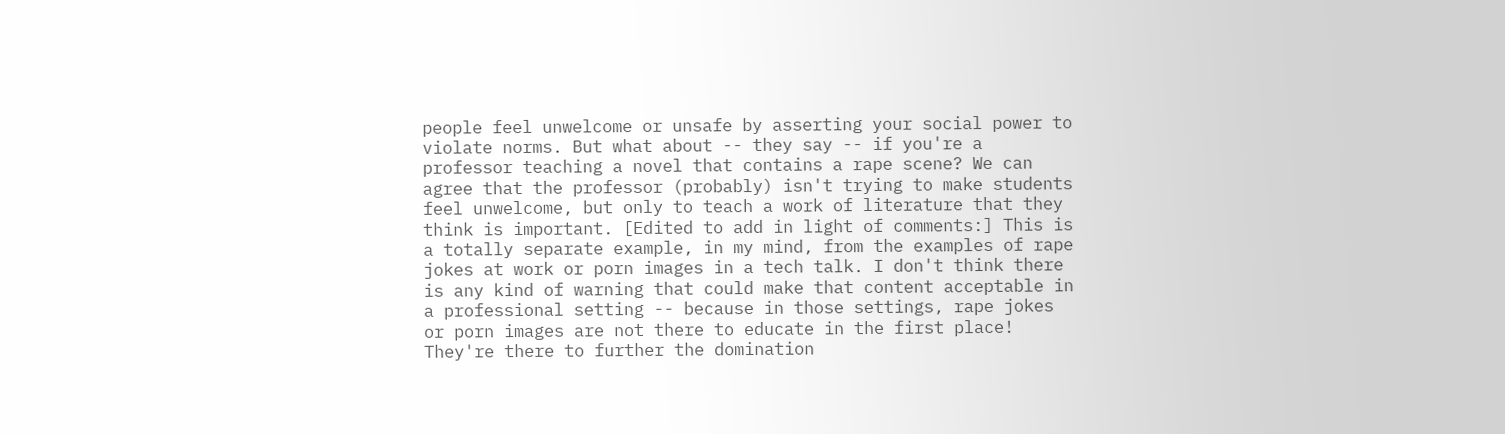people feel unwelcome or unsafe by asserting your social power to violate norms. But what about -- they say -- if you're a professor teaching a novel that contains a rape scene? We can agree that the professor (probably) isn't trying to make students feel unwelcome, but only to teach a work of literature that they think is important. [Edited to add in light of comments:] This is a totally separate example, in my mind, from the examples of rape jokes at work or porn images in a tech talk. I don't think there is any kind of warning that could make that content acceptable in a professional setting -- because in those settings, rape jokes or porn images are not there to educate in the first place! They're there to further the domination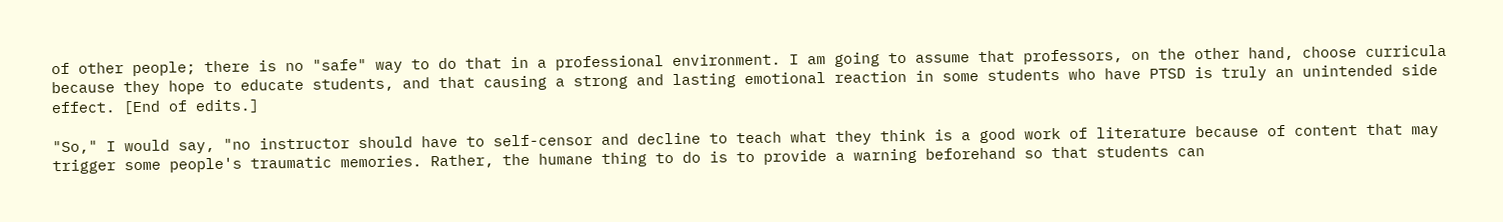of other people; there is no "safe" way to do that in a professional environment. I am going to assume that professors, on the other hand, choose curricula because they hope to educate students, and that causing a strong and lasting emotional reaction in some students who have PTSD is truly an unintended side effect. [End of edits.]

"So," I would say, "no instructor should have to self-censor and decline to teach what they think is a good work of literature because of content that may trigger some people's traumatic memories. Rather, the humane thing to do is to provide a warning beforehand so that students can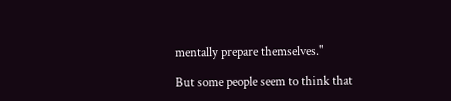mentally prepare themselves."

But some people seem to think that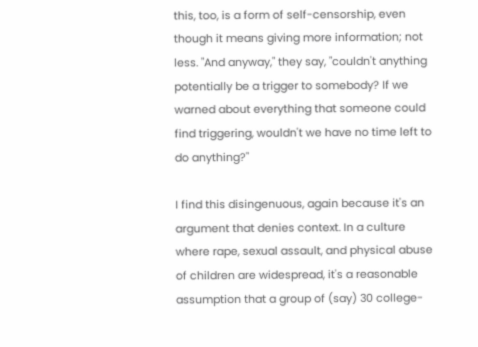this, too, is a form of self-censorship, even though it means giving more information; not less. "And anyway," they say, "couldn't anything potentially be a trigger to somebody? If we warned about everything that someone could find triggering, wouldn't we have no time left to do anything?"

I find this disingenuous, again because it's an argument that denies context. In a culture where rape, sexual assault, and physical abuse of children are widespread, it's a reasonable assumption that a group of (say) 30 college-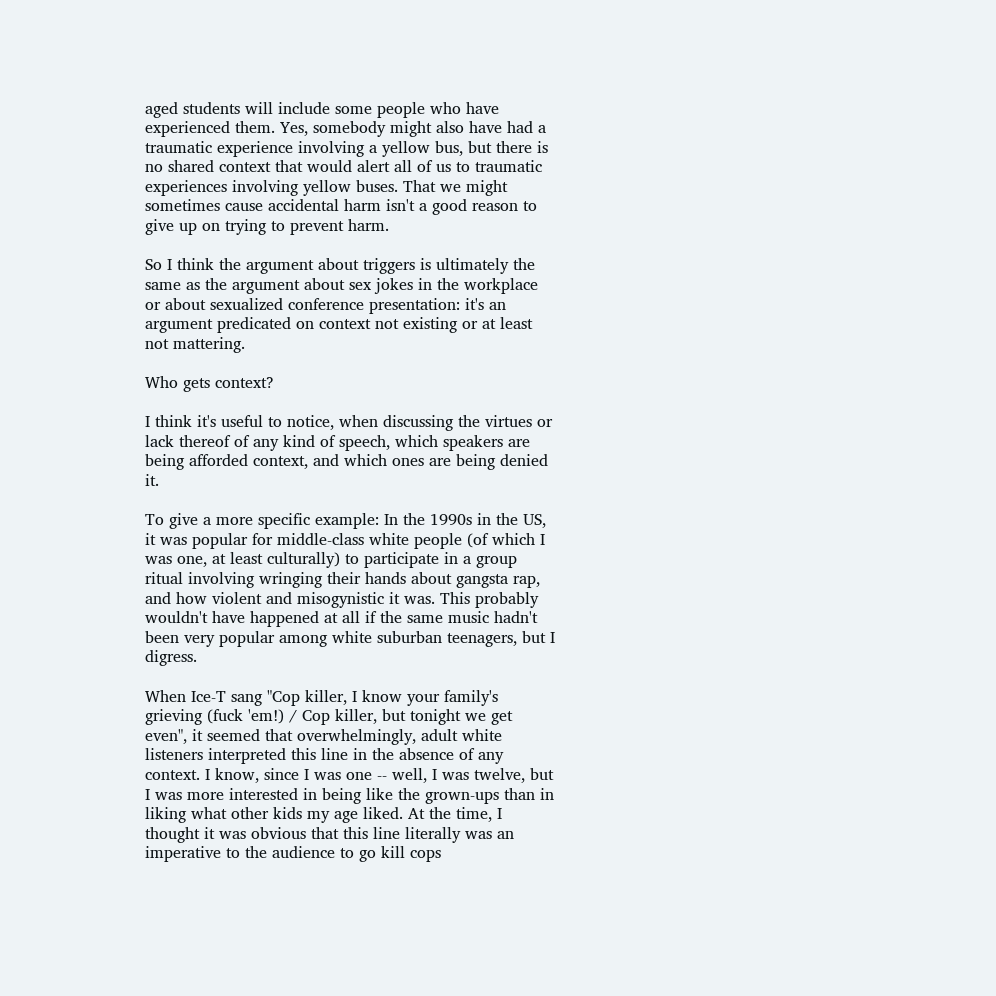aged students will include some people who have experienced them. Yes, somebody might also have had a traumatic experience involving a yellow bus, but there is no shared context that would alert all of us to traumatic experiences involving yellow buses. That we might sometimes cause accidental harm isn't a good reason to give up on trying to prevent harm.

So I think the argument about triggers is ultimately the same as the argument about sex jokes in the workplace or about sexualized conference presentation: it's an argument predicated on context not existing or at least not mattering.

Who gets context?

I think it's useful to notice, when discussing the virtues or lack thereof of any kind of speech, which speakers are being afforded context, and which ones are being denied it.

To give a more specific example: In the 1990s in the US, it was popular for middle-class white people (of which I was one, at least culturally) to participate in a group ritual involving wringing their hands about gangsta rap, and how violent and misogynistic it was. This probably wouldn't have happened at all if the same music hadn't been very popular among white suburban teenagers, but I digress.

When Ice-T sang "Cop killer, I know your family's grieving (fuck 'em!) / Cop killer, but tonight we get even", it seemed that overwhelmingly, adult white listeners interpreted this line in the absence of any context. I know, since I was one -- well, I was twelve, but I was more interested in being like the grown-ups than in liking what other kids my age liked. At the time, I thought it was obvious that this line literally was an imperative to the audience to go kill cops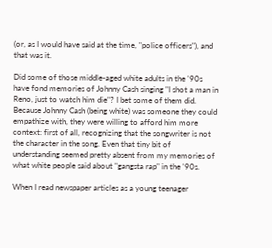(or, as I would have said at the time, "police officers"), and that was it.

Did some of those middle-aged white adults in the '90s have fond memories of Johnny Cash singing "I shot a man in Reno, just to watch him die"? I bet some of them did. Because Johnny Cash (being white) was someone they could empathize with, they were willing to afford him more context: first of all, recognizing that the songwriter is not the character in the song. Even that tiny bit of understanding seemed pretty absent from my memories of what white people said about "gangsta rap" in the '90s.

When I read newspaper articles as a young teenager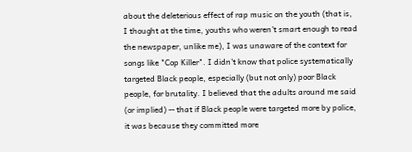about the deleterious effect of rap music on the youth (that is, I thought at the time, youths who weren't smart enough to read the newspaper, unlike me), I was unaware of the context for songs like "Cop Killer". I didn't know that police systematically targeted Black people, especially (but not only) poor Black people, for brutality. I believed that the adults around me said (or implied) -- that if Black people were targeted more by police, it was because they committed more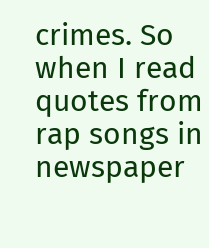crimes. So when I read quotes from rap songs in newspaper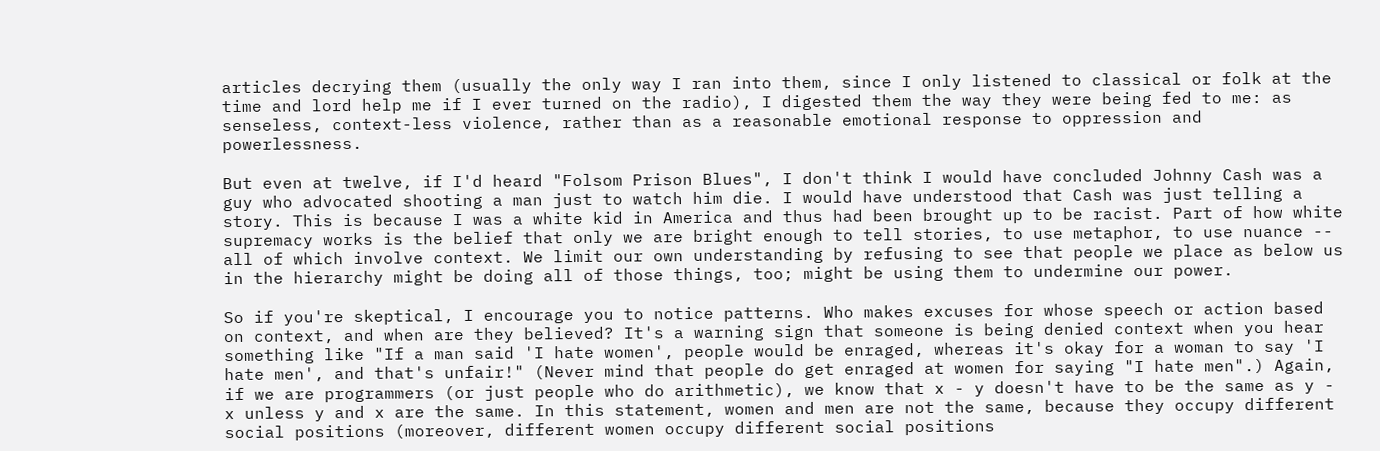articles decrying them (usually the only way I ran into them, since I only listened to classical or folk at the time and lord help me if I ever turned on the radio), I digested them the way they were being fed to me: as senseless, context-less violence, rather than as a reasonable emotional response to oppression and powerlessness.

But even at twelve, if I'd heard "Folsom Prison Blues", I don't think I would have concluded Johnny Cash was a guy who advocated shooting a man just to watch him die. I would have understood that Cash was just telling a story. This is because I was a white kid in America and thus had been brought up to be racist. Part of how white supremacy works is the belief that only we are bright enough to tell stories, to use metaphor, to use nuance -- all of which involve context. We limit our own understanding by refusing to see that people we place as below us in the hierarchy might be doing all of those things, too; might be using them to undermine our power.

So if you're skeptical, I encourage you to notice patterns. Who makes excuses for whose speech or action based on context, and when are they believed? It's a warning sign that someone is being denied context when you hear something like "If a man said 'I hate women', people would be enraged, whereas it's okay for a woman to say 'I hate men', and that's unfair!" (Never mind that people do get enraged at women for saying "I hate men".) Again, if we are programmers (or just people who do arithmetic), we know that x - y doesn't have to be the same as y - x unless y and x are the same. In this statement, women and men are not the same, because they occupy different social positions (moreover, different women occupy different social positions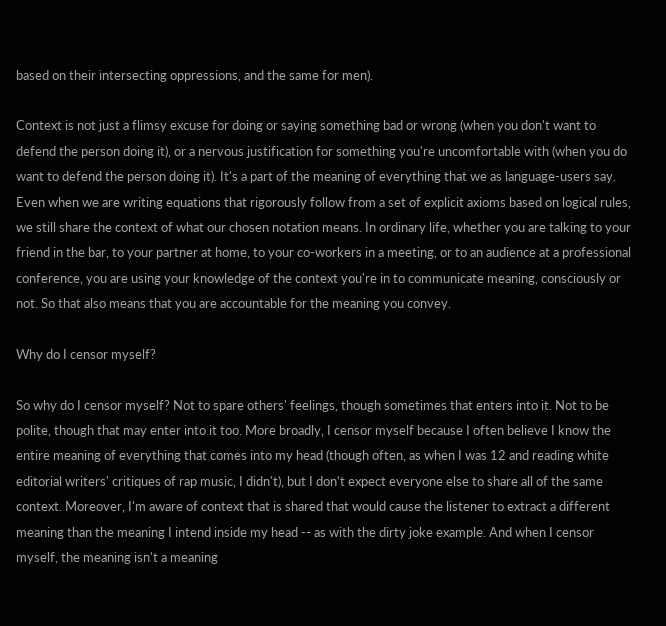based on their intersecting oppressions, and the same for men).

Context is not just a flimsy excuse for doing or saying something bad or wrong (when you don't want to defend the person doing it), or a nervous justification for something you're uncomfortable with (when you do want to defend the person doing it). It's a part of the meaning of everything that we as language-users say. Even when we are writing equations that rigorously follow from a set of explicit axioms based on logical rules, we still share the context of what our chosen notation means. In ordinary life, whether you are talking to your friend in the bar, to your partner at home, to your co-workers in a meeting, or to an audience at a professional conference, you are using your knowledge of the context you're in to communicate meaning, consciously or not. So that also means that you are accountable for the meaning you convey.

Why do I censor myself?

So why do I censor myself? Not to spare others' feelings, though sometimes that enters into it. Not to be polite, though that may enter into it too. More broadly, I censor myself because I often believe I know the entire meaning of everything that comes into my head (though often, as when I was 12 and reading white editorial writers' critiques of rap music, I didn't), but I don't expect everyone else to share all of the same context. Moreover, I'm aware of context that is shared that would cause the listener to extract a different meaning than the meaning I intend inside my head -- as with the dirty joke example. And when I censor myself, the meaning isn't a meaning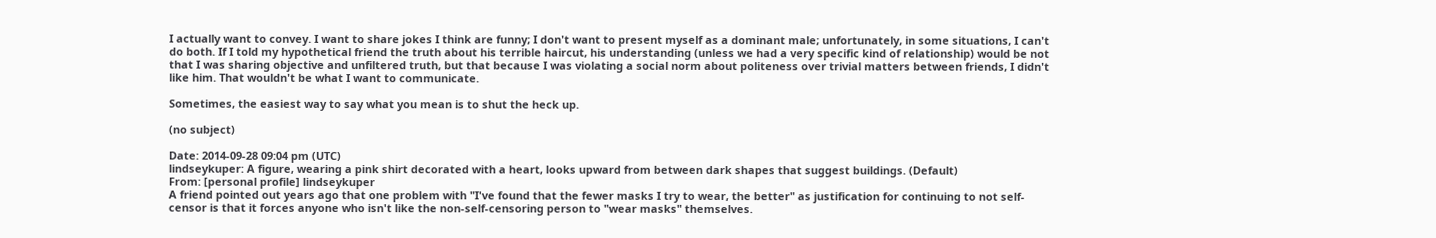I actually want to convey. I want to share jokes I think are funny; I don't want to present myself as a dominant male; unfortunately, in some situations, I can't do both. If I told my hypothetical friend the truth about his terrible haircut, his understanding (unless we had a very specific kind of relationship) would be not that I was sharing objective and unfiltered truth, but that because I was violating a social norm about politeness over trivial matters between friends, I didn't like him. That wouldn't be what I want to communicate.

Sometimes, the easiest way to say what you mean is to shut the heck up.

(no subject)

Date: 2014-09-28 09:04 pm (UTC)
lindseykuper: A figure, wearing a pink shirt decorated with a heart, looks upward from between dark shapes that suggest buildings. (Default)
From: [personal profile] lindseykuper
A friend pointed out years ago that one problem with "I've found that the fewer masks I try to wear, the better" as justification for continuing to not self-censor is that it forces anyone who isn't like the non-self-censoring person to "wear masks" themselves.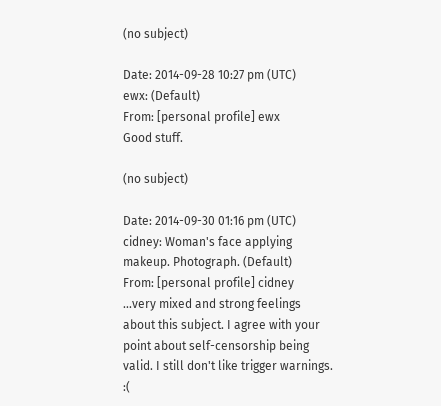(no subject)

Date: 2014-09-28 10:27 pm (UTC)
ewx: (Default)
From: [personal profile] ewx
Good stuff.

(no subject)

Date: 2014-09-30 01:16 pm (UTC)
cidney: Woman's face applying makeup. Photograph. (Default)
From: [personal profile] cidney
...very mixed and strong feelings about this subject. I agree with your point about self-censorship being valid. I still don't like trigger warnings. :(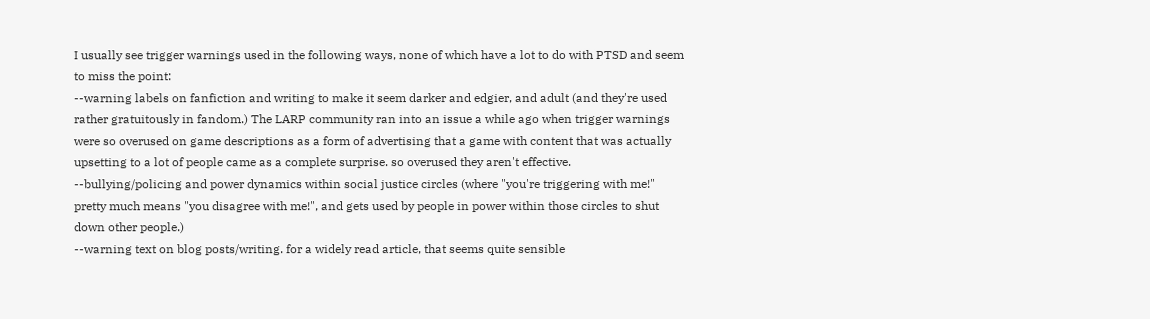I usually see trigger warnings used in the following ways, none of which have a lot to do with PTSD and seem to miss the point:
--warning labels on fanfiction and writing to make it seem darker and edgier, and adult (and they're used rather gratuitously in fandom.) The LARP community ran into an issue a while ago when trigger warnings were so overused on game descriptions as a form of advertising that a game with content that was actually upsetting to a lot of people came as a complete surprise. so overused they aren't effective.
--bullying/policing and power dynamics within social justice circles (where "you're triggering with me!" pretty much means "you disagree with me!", and gets used by people in power within those circles to shut down other people.)
--warning text on blog posts/writing. for a widely read article, that seems quite sensible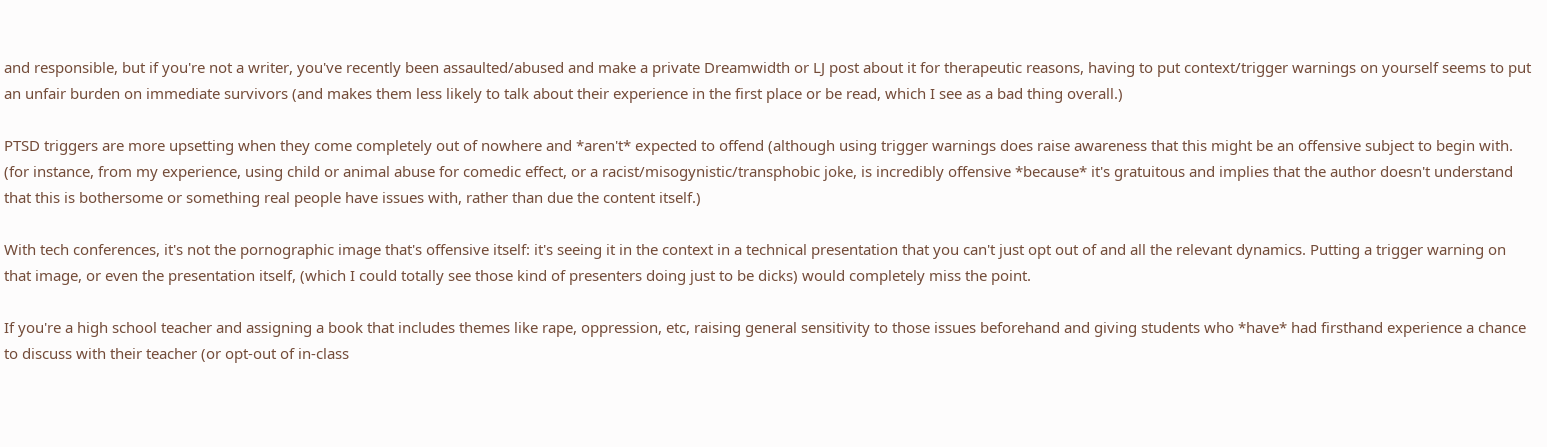and responsible, but if you're not a writer, you've recently been assaulted/abused and make a private Dreamwidth or LJ post about it for therapeutic reasons, having to put context/trigger warnings on yourself seems to put an unfair burden on immediate survivors (and makes them less likely to talk about their experience in the first place or be read, which I see as a bad thing overall.)

PTSD triggers are more upsetting when they come completely out of nowhere and *aren't* expected to offend (although using trigger warnings does raise awareness that this might be an offensive subject to begin with. (for instance, from my experience, using child or animal abuse for comedic effect, or a racist/misogynistic/transphobic joke, is incredibly offensive *because* it's gratuitous and implies that the author doesn't understand that this is bothersome or something real people have issues with, rather than due the content itself.)

With tech conferences, it's not the pornographic image that's offensive itself: it's seeing it in the context in a technical presentation that you can't just opt out of and all the relevant dynamics. Putting a trigger warning on that image, or even the presentation itself, (which I could totally see those kind of presenters doing just to be dicks) would completely miss the point.

If you're a high school teacher and assigning a book that includes themes like rape, oppression, etc, raising general sensitivity to those issues beforehand and giving students who *have* had firsthand experience a chance to discuss with their teacher (or opt-out of in-class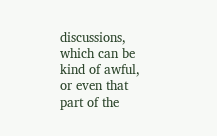discussions, which can be kind of awful, or even that part of the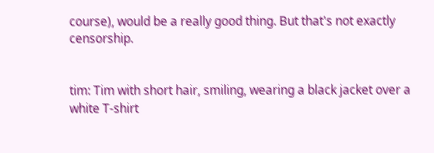course), would be a really good thing. But that's not exactly censorship.


tim: Tim with short hair, smiling, wearing a black jacket over a white T-shirt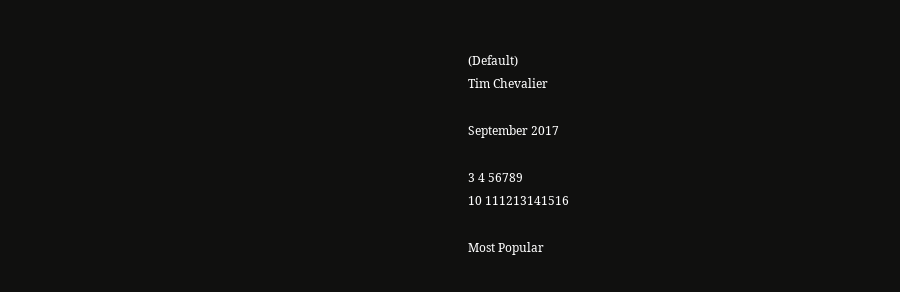(Default)
Tim Chevalier

September 2017

3 4 56789
10 111213141516

Most Popular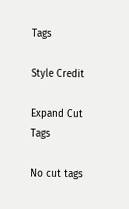Tags

Style Credit

Expand Cut Tags

No cut tags